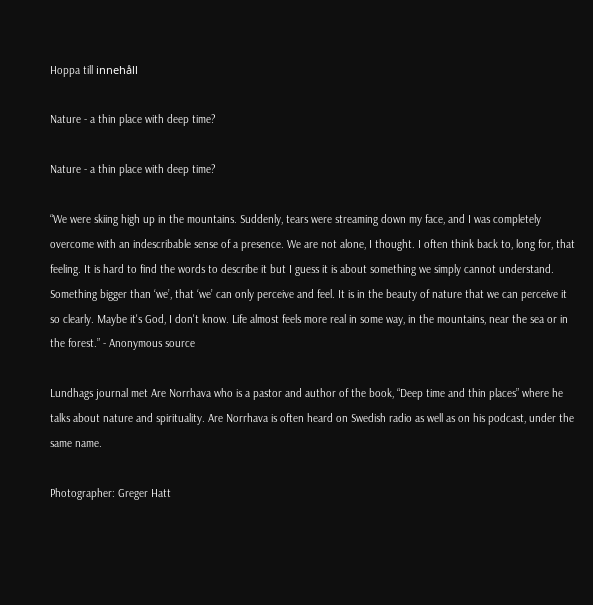Hoppa till innehåll

Nature - a thin place with deep time?

Nature - a thin place with deep time?

“We were skiing high up in the mountains. Suddenly, tears were streaming down my face, and I was completely overcome with an indescribable sense of a presence. We are not alone, I thought. I often think back to, long for, that feeling. It is hard to find the words to describe it but I guess it is about something we simply cannot understand. Something bigger than ‘we’, that ‘we’ can only perceive and feel. It is in the beauty of nature that we can perceive it so clearly. Maybe it's God, I don't know. Life almost feels more real in some way, in the mountains, near the sea or in the forest.” - Anonymous source

Lundhags journal met Are Norrhava who is a pastor and author of the book, “Deep time and thin places” where he talks about nature and spirituality. Are Norrhava is often heard on Swedish radio as well as on his podcast, under the same name.

Photographer: Greger Hatt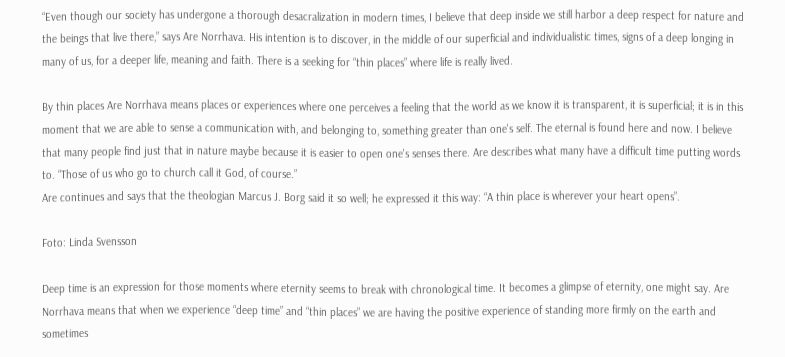“Even though our society has undergone a thorough desacralization in modern times, I believe that deep inside we still harbor a deep respect for nature and the beings that live there,” says Are Norrhava. His intention is to discover, in the middle of our superficial and individualistic times, signs of a deep longing in many of us, for a deeper life, meaning and faith. There is a seeking for “thin places” where life is really lived.

By thin places Are Norrhava means places or experiences where one perceives a feeling that the world as we know it is transparent, it is superficial; it is in this moment that we are able to sense a communication with, and belonging to, something greater than one's self. The eternal is found here and now. I believe that many people find just that in nature maybe because it is easier to open one's senses there. Are describes what many have a difficult time putting words to. “Those of us who go to church call it God, of course.”
Are continues and says that the theologian Marcus J. Borg said it so well; he expressed it this way: “A thin place is wherever your heart opens”.

Foto: Linda Svensson

Deep time is an expression for those moments where eternity seems to break with chronological time. It becomes a glimpse of eternity, one might say. Are Norrhava means that when we experience “deep time” and “thin places” we are having the positive experience of standing more firmly on the earth and sometimes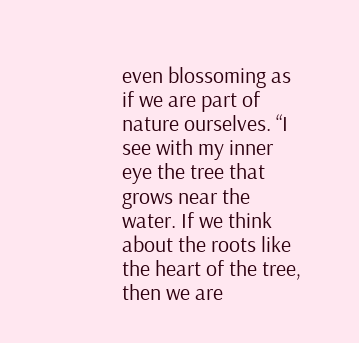even blossoming as if we are part of nature ourselves. “I see with my inner eye the tree that grows near the water. If we think about the roots like the heart of the tree, then we are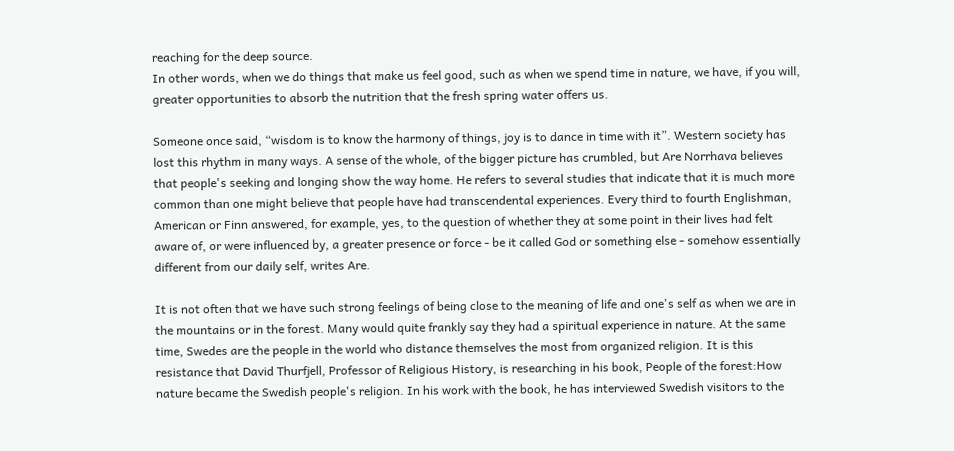reaching for the deep source.
In other words, when we do things that make us feel good, such as when we spend time in nature, we have, if you will, greater opportunities to absorb the nutrition that the fresh spring water offers us.

Someone once said, “wisdom is to know the harmony of things, joy is to dance in time with it”. Western society has lost this rhythm in many ways. A sense of the whole, of the bigger picture has crumbled, but Are Norrhava believes that people's seeking and longing show the way home. He refers to several studies that indicate that it is much more common than one might believe that people have had transcendental experiences. Every third to fourth Englishman, American or Finn answered, for example, yes, to the question of whether they at some point in their lives had felt aware of, or were influenced by, a greater presence or force - be it called God or something else - somehow essentially different from our daily self, writes Are.

It is not often that we have such strong feelings of being close to the meaning of life and one's self as when we are in the mountains or in the forest. Many would quite frankly say they had a spiritual experience in nature. At the same time, Swedes are the people in the world who distance themselves the most from organized religion. It is this resistance that David Thurfjell, Professor of Religious History, is researching in his book, People of the forest:How nature became the Swedish people's religion. In his work with the book, he has interviewed Swedish visitors to the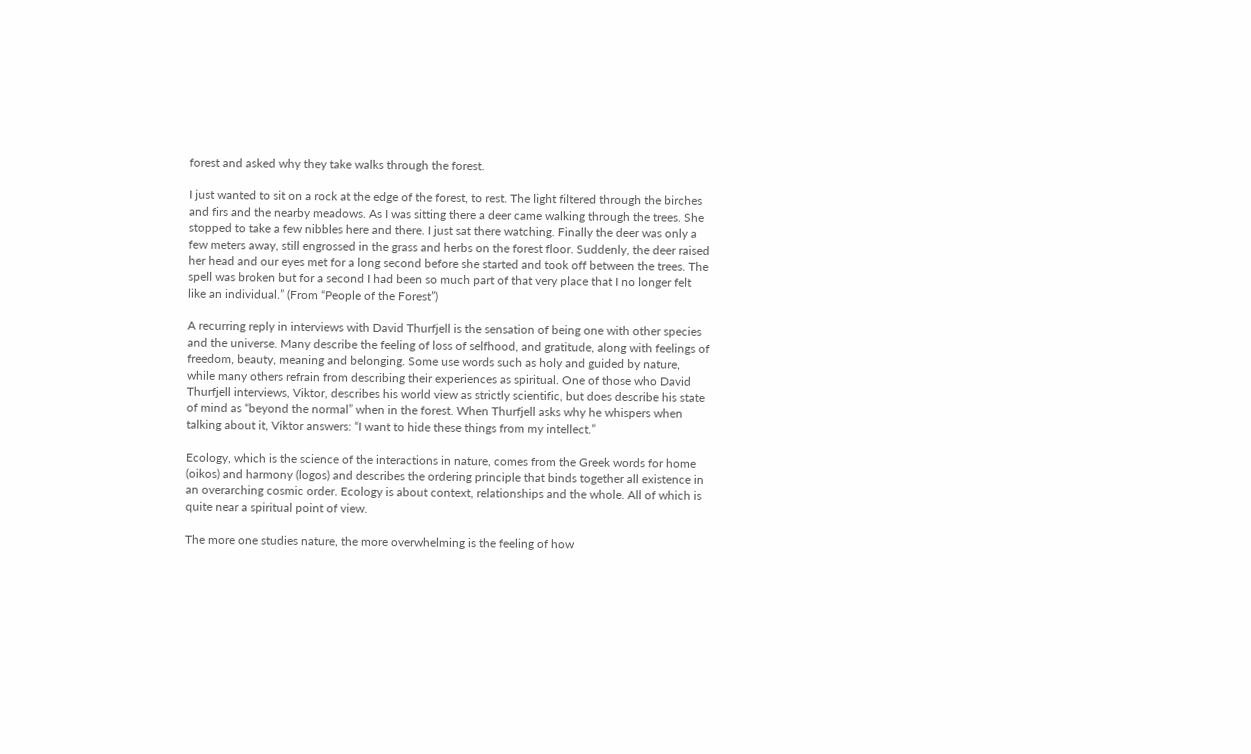forest and asked why they take walks through the forest.

I just wanted to sit on a rock at the edge of the forest, to rest. The light filtered through the birches and firs and the nearby meadows. As I was sitting there a deer came walking through the trees. She stopped to take a few nibbles here and there. I just sat there watching. Finally the deer was only a few meters away, still engrossed in the grass and herbs on the forest floor. Suddenly, the deer raised her head and our eyes met for a long second before she started and took off between the trees. The spell was broken but for a second I had been so much part of that very place that I no longer felt like an individual.” (From “People of the Forest”)

A recurring reply in interviews with David Thurfjell is the sensation of being one with other species and the universe. Many describe the feeling of loss of selfhood, and gratitude, along with feelings of freedom, beauty, meaning and belonging. Some use words such as holy and guided by nature, while many others refrain from describing their experiences as spiritual. One of those who David Thurfjell interviews, Viktor, describes his world view as strictly scientific, but does describe his state of mind as “beyond the normal” when in the forest. When Thurfjell asks why he whispers when talking about it, Viktor answers: “I want to hide these things from my intellect.”

Ecology, which is the science of the interactions in nature, comes from the Greek words for home (oikos) and harmony (logos) and describes the ordering principle that binds together all existence in an overarching cosmic order. Ecology is about context, relationships and the whole. All of which is quite near a spiritual point of view.

The more one studies nature, the more overwhelming is the feeling of how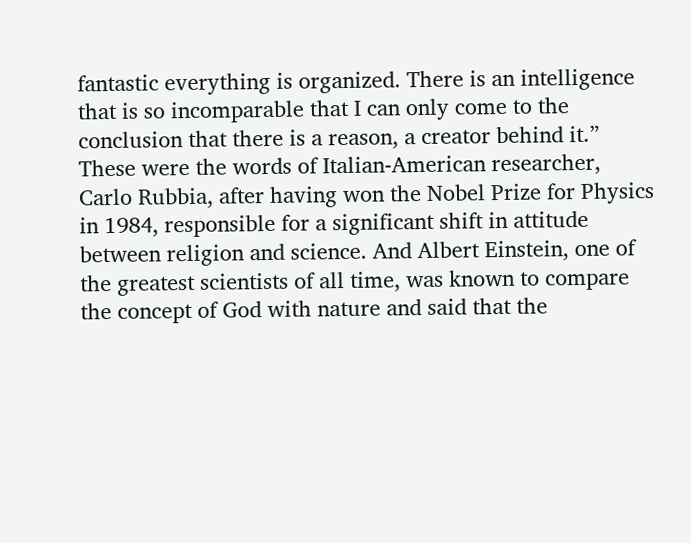fantastic everything is organized. There is an intelligence that is so incomparable that I can only come to the conclusion that there is a reason, a creator behind it.” These were the words of Italian-American researcher, Carlo Rubbia, after having won the Nobel Prize for Physics in 1984, responsible for a significant shift in attitude between religion and science. And Albert Einstein, one of the greatest scientists of all time, was known to compare the concept of God with nature and said that the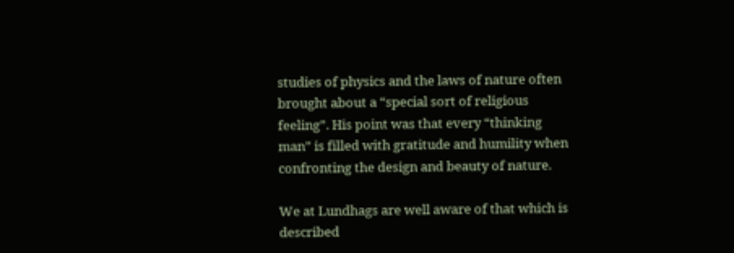studies of physics and the laws of nature often brought about a “special sort of religious feeling”. His point was that every “thinking man” is filled with gratitude and humility when confronting the design and beauty of nature.

We at Lundhags are well aware of that which is described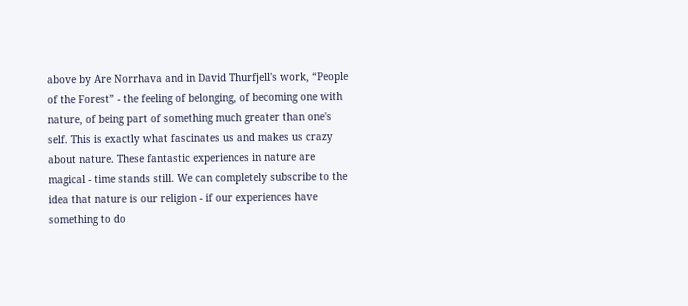above by Are Norrhava and in David Thurfjell's work, “People of the Forest” - the feeling of belonging, of becoming one with nature, of being part of something much greater than one's self. This is exactly what fascinates us and makes us crazy about nature. These fantastic experiences in nature are magical - time stands still. We can completely subscribe to the idea that nature is our religion - if our experiences have something to do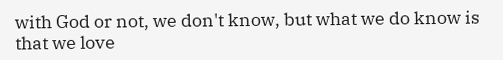with God or not, we don't know, but what we do know is that we love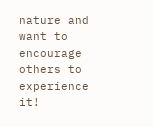nature and want to encourage others to experience it!